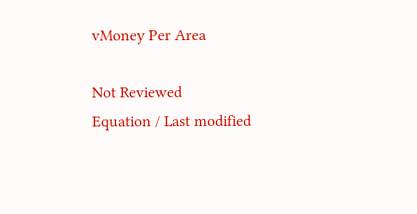vMoney Per Area

Not Reviewed
Equation / Last modified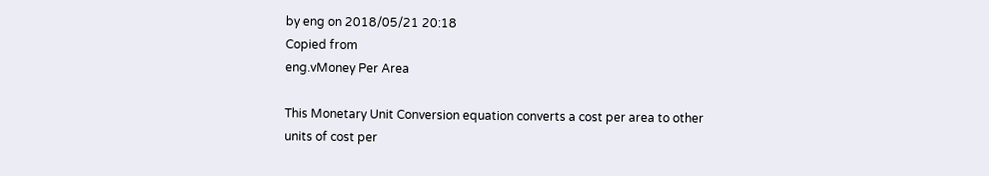by eng on 2018/05/21 20:18
Copied from
eng.vMoney Per Area

This Monetary Unit Conversion equation converts a cost per area to other units of cost per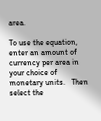area.

To use the equation, enter an amount of currency per area in your choice of monetary units.   Then select the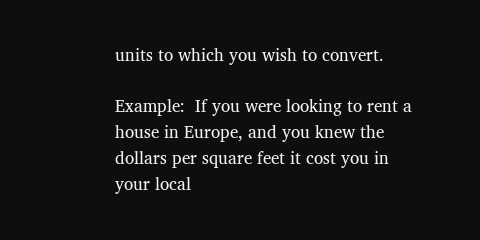units to which you wish to convert.

Example:  If you were looking to rent a house in Europe, and you knew the dollars per square feet it cost you in your local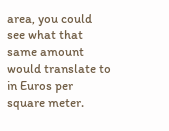area, you could see what that same amount would translate to in Euros per square meter.